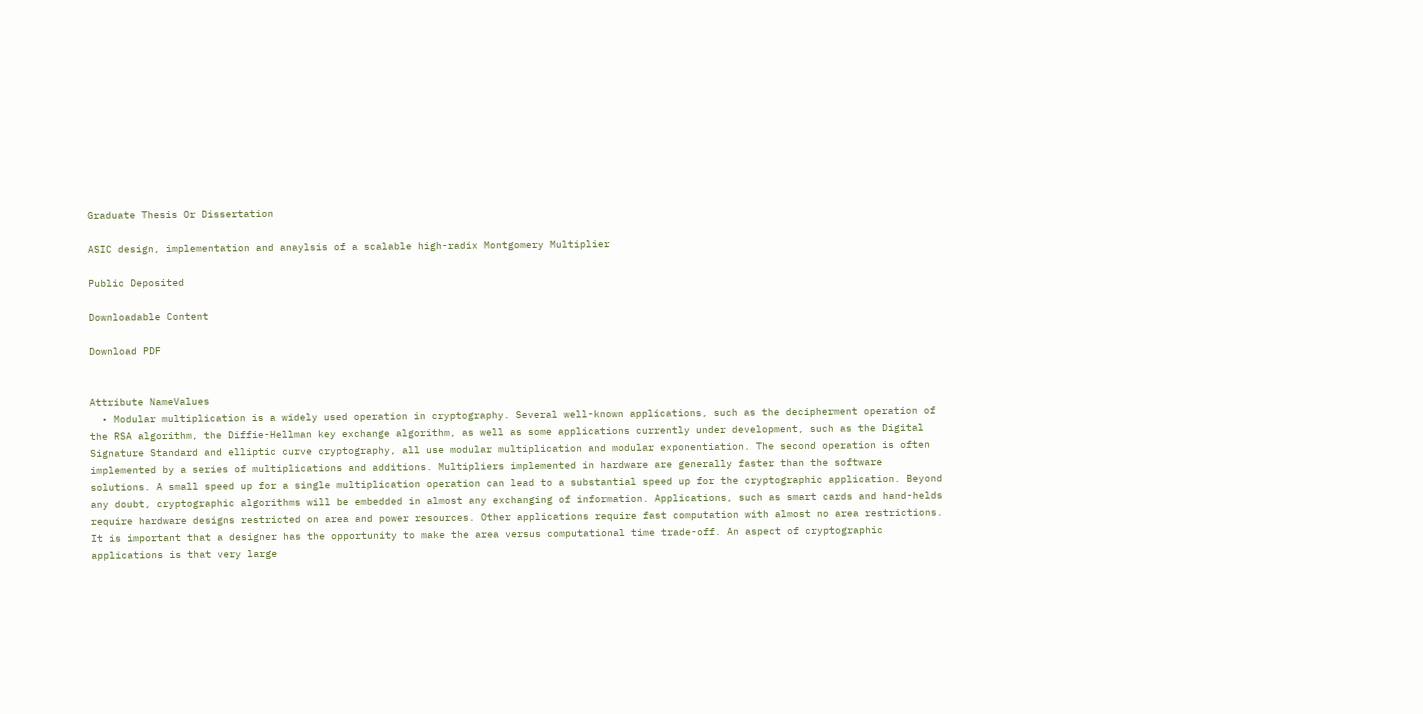Graduate Thesis Or Dissertation

ASIC design, implementation and anaylsis of a scalable high-radix Montgomery Multiplier

Public Deposited

Downloadable Content

Download PDF


Attribute NameValues
  • Modular multiplication is a widely used operation in cryptography. Several well-known applications, such as the decipherment operation of the RSA algorithm, the Diffie-Hellman key exchange algorithm, as well as some applications currently under development, such as the Digital Signature Standard and elliptic curve cryptography, all use modular multiplication and modular exponentiation. The second operation is often implemented by a series of multiplications and additions. Multipliers implemented in hardware are generally faster than the software solutions. A small speed up for a single multiplication operation can lead to a substantial speed up for the cryptographic application. Beyond any doubt, cryptographic algorithms will be embedded in almost any exchanging of information. Applications, such as smart cards and hand-helds require hardware designs restricted on area and power resources. Other applications require fast computation with almost no area restrictions. It is important that a designer has the opportunity to make the area versus computational time trade-off. An aspect of cryptographic applications is that very large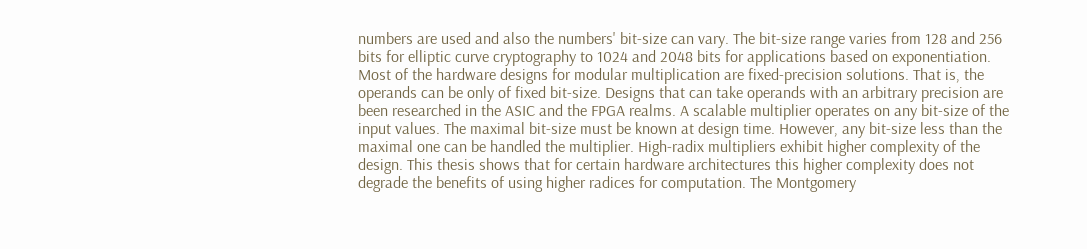numbers are used and also the numbers' bit-size can vary. The bit-size range varies from 128 and 256 bits for elliptic curve cryptography to 1024 and 2048 bits for applications based on exponentiation. Most of the hardware designs for modular multiplication are fixed-precision solutions. That is, the operands can be only of fixed bit-size. Designs that can take operands with an arbitrary precision are been researched in the ASIC and the FPGA realms. A scalable multiplier operates on any bit-size of the input values. The maximal bit-size must be known at design time. However, any bit-size less than the maximal one can be handled the multiplier. High-radix multipliers exhibit higher complexity of the design. This thesis shows that for certain hardware architectures this higher complexity does not degrade the benefits of using higher radices for computation. The Montgomery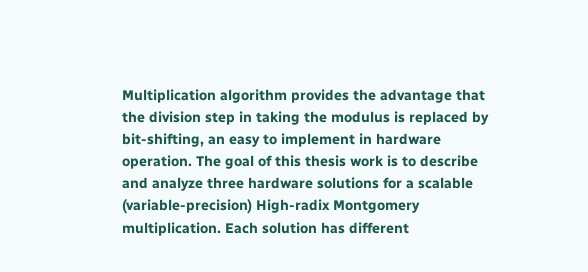Multiplication algorithm provides the advantage that the division step in taking the modulus is replaced by bit-shifting, an easy to implement in hardware operation. The goal of this thesis work is to describe and analyze three hardware solutions for a scalable (variable-precision) High-radix Montgomery multiplication. Each solution has different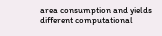area consumption and yields different computational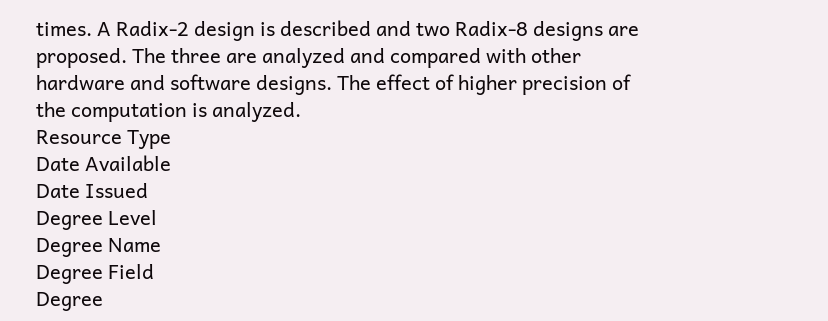times. A Radix-2 design is described and two Radix-8 designs are proposed. The three are analyzed and compared with other hardware and software designs. The effect of higher precision of the computation is analyzed.
Resource Type
Date Available
Date Issued
Degree Level
Degree Name
Degree Field
Degree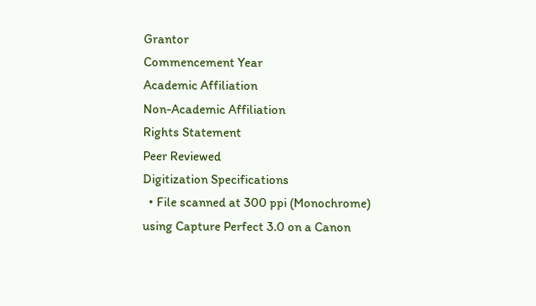Grantor
Commencement Year
Academic Affiliation
Non-Academic Affiliation
Rights Statement
Peer Reviewed
Digitization Specifications
  • File scanned at 300 ppi (Monochrome) using Capture Perfect 3.0 on a Canon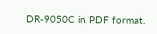DR-9050C in PDF format.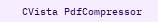CVista PdfCompressor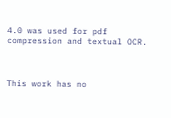4.0 was used for pdf compression and textual OCR.



This work has no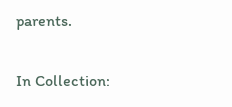parents.

In Collection: